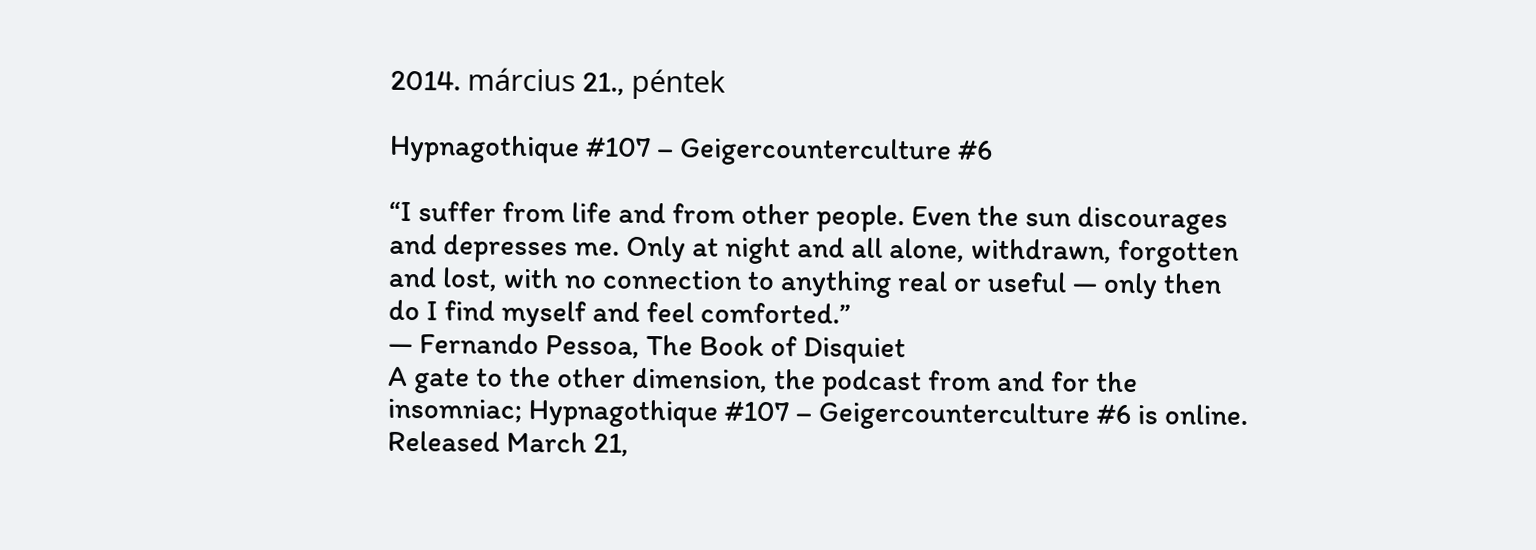2014. március 21., péntek

Hypnagothique #107 – Geigercounterculture #6

“I suffer from life and from other people. Even the sun discourages and depresses me. Only at night and all alone, withdrawn, forgotten and lost, with no connection to anything real or useful — only then do I find myself and feel comforted.”
― Fernando Pessoa, The Book of Disquiet
A gate to the other dimension, the podcast from and for the insomniac; Hypnagothique #107 – Geigercounterculture #6 is online. Released March 21,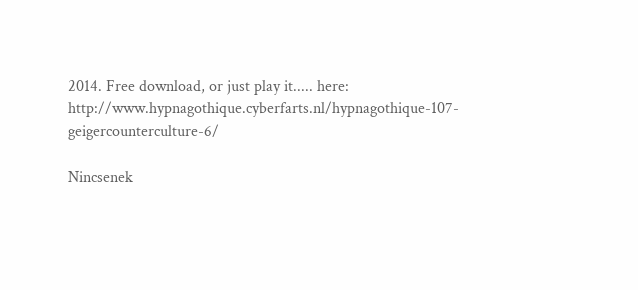2014. Free download, or just play it..... here: http://www.hypnagothique.cyberfarts.nl/hypnagothique-107-geigercounterculture-6/

Nincsenek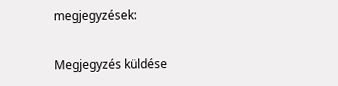megjegyzések:

Megjegyzés küldése